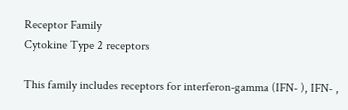Receptor Family
Cytokine Type 2 receptors

This family includes receptors for interferon-gamma (IFN- ), IFN- ,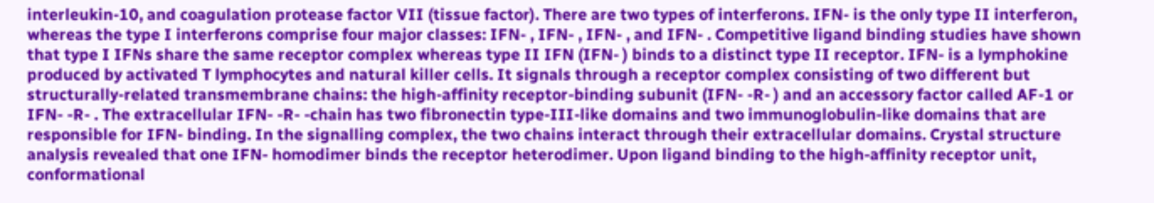interleukin-10, and coagulation protease factor VII (tissue factor). There are two types of interferons. IFN- is the only type II interferon, whereas the type I interferons comprise four major classes: IFN- , IFN- , IFN- , and IFN- . Competitive ligand binding studies have shown that type I IFNs share the same receptor complex whereas type II IFN (IFN- ) binds to a distinct type II receptor. IFN- is a lymphokine produced by activated T lymphocytes and natural killer cells. It signals through a receptor complex consisting of two different but structurally-related transmembrane chains: the high-affinity receptor-binding subunit (IFN- -R- ) and an accessory factor called AF-1 or IFN- -R- . The extracellular IFN- -R- -chain has two fibronectin type-III-like domains and two immunoglobulin-like domains that are responsible for IFN- binding. In the signalling complex, the two chains interact through their extracellular domains. Crystal structure analysis revealed that one IFN- homodimer binds the receptor heterodimer. Upon ligand binding to the high-affinity receptor unit, conformational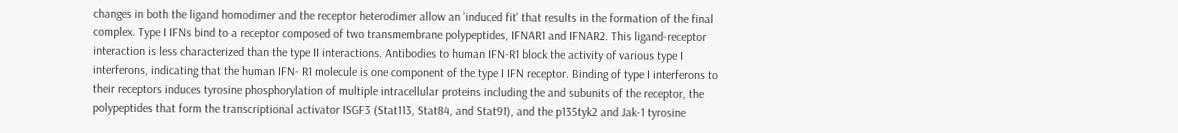changes in both the ligand homodimer and the receptor heterodimer allow an 'induced fit' that results in the formation of the final complex. Type I IFNs bind to a receptor composed of two transmembrane polypeptides, IFNAR1 and IFNAR2. This ligand-receptor interaction is less characterized than the type II interactions. Antibodies to human IFN-R1 block the activity of various type I interferons, indicating that the human IFN- R1 molecule is one component of the type I IFN receptor. Binding of type I interferons to their receptors induces tyrosine phosphorylation of multiple intracellular proteins including the and subunits of the receptor, the polypeptides that form the transcriptional activator ISGF3 (Stat113, Stat84, and Stat91), and the p135tyk2 and Jak-1 tyrosine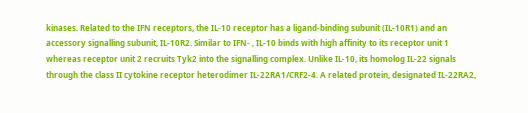kinases. Related to the IFN receptors, the IL-10 receptor has a ligand-binding subunit (IL-10R1) and an accessory signalling subunit, IL-10R2. Similar to IFN- , IL-10 binds with high affinity to its receptor unit 1 whereas receptor unit 2 recruits Tyk2 into the signalling complex. Unlike IL-10, its homolog IL-22 signals through the class II cytokine receptor heterodimer IL-22RA1/CRF2-4. A related protein, designated IL-22RA2,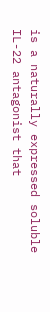is a naturally expressed soluble IL-22 antagonist that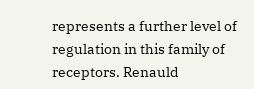represents a further level of regulation in this family of receptors. Renauld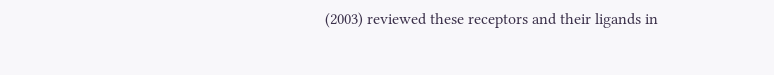(2003) reviewed these receptors and their ligands in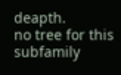deapth.
no tree for this subfamily